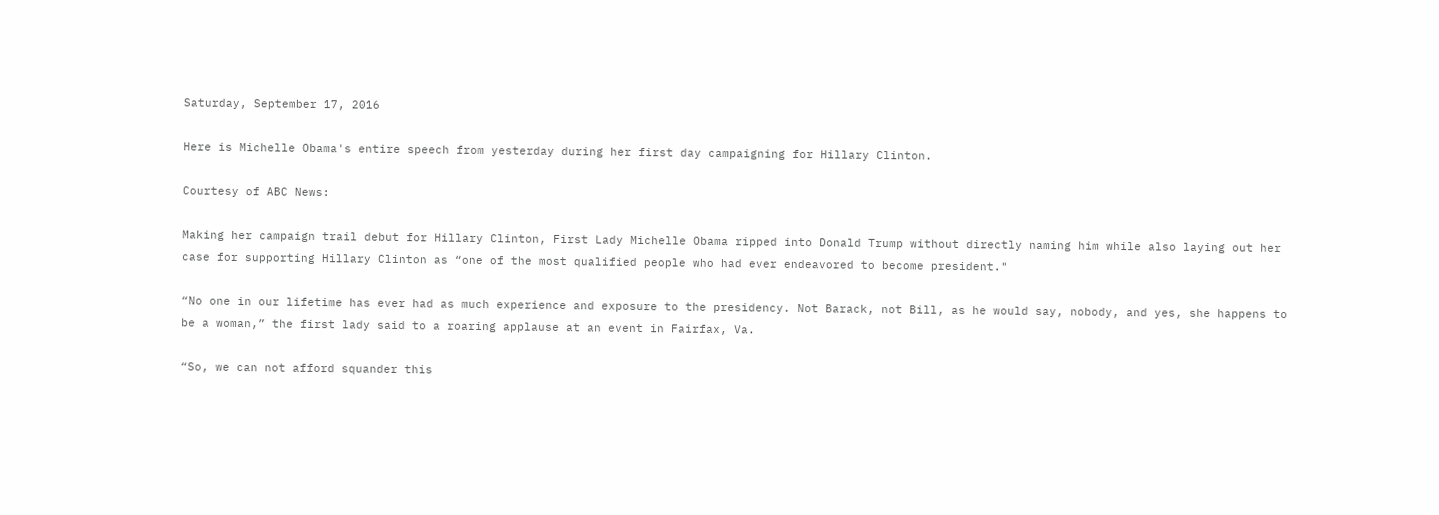Saturday, September 17, 2016

Here is Michelle Obama's entire speech from yesterday during her first day campaigning for Hillary Clinton.

Courtesy of ABC News:

Making her campaign trail debut for Hillary Clinton, First Lady Michelle Obama ripped into Donald Trump without directly naming him while also laying out her case for supporting Hillary Clinton as “one of the most qualified people who had ever endeavored to become president."

“No one in our lifetime has ever had as much experience and exposure to the presidency. Not Barack, not Bill, as he would say, nobody, and yes, she happens to be a woman,” the first lady said to a roaring applause at an event in Fairfax, Va.

“So, we can not afford squander this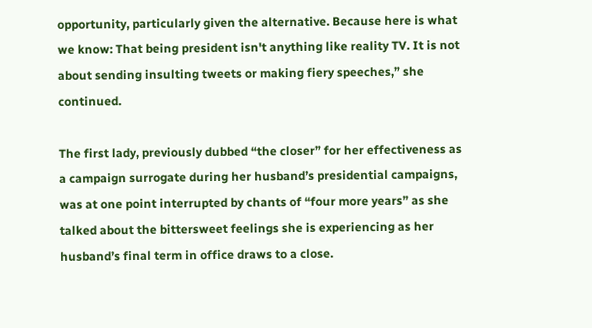opportunity, particularly given the alternative. Because here is what we know: That being president isn't anything like reality TV. It is not about sending insulting tweets or making fiery speeches,” she continued.

The first lady, previously dubbed “the closer” for her effectiveness as a campaign surrogate during her husband’s presidential campaigns, was at one point interrupted by chants of “four more years” as she talked about the bittersweet feelings she is experiencing as her husband’s final term in office draws to a close.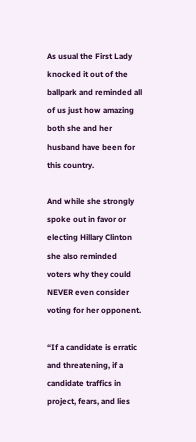As usual the First Lady knocked it out of the ballpark and reminded all of us just how amazing both she and her husband have been for this country.

And while she strongly spoke out in favor or electing Hillary Clinton she also reminded voters why they could NEVER even consider voting for her opponent.

“If a candidate is erratic and threatening, if a candidate traffics in project, fears, and lies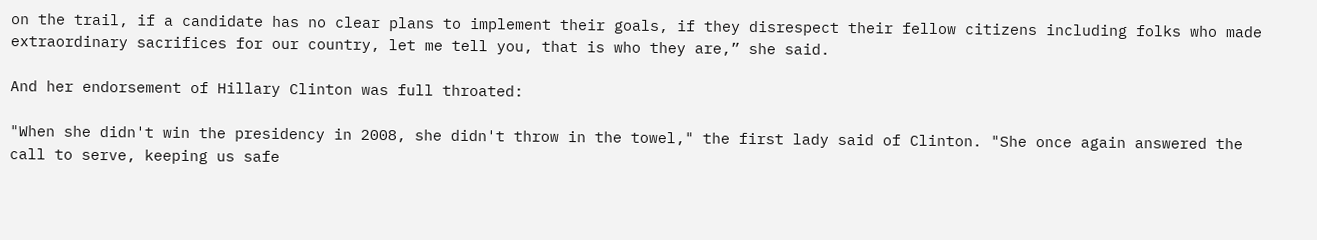on the trail, if a candidate has no clear plans to implement their goals, if they disrespect their fellow citizens including folks who made extraordinary sacrifices for our country, let me tell you, that is who they are,” she said.

And her endorsement of Hillary Clinton was full throated:

"When she didn't win the presidency in 2008, she didn't throw in the towel," the first lady said of Clinton. "She once again answered the call to serve, keeping us safe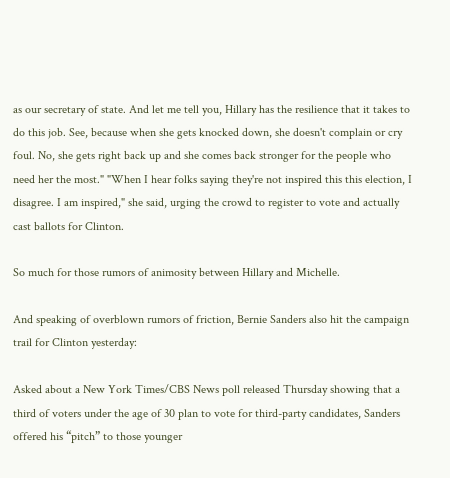as our secretary of state. And let me tell you, Hillary has the resilience that it takes to do this job. See, because when she gets knocked down, she doesn't complain or cry foul. No, she gets right back up and she comes back stronger for the people who need her the most." "When I hear folks saying they're not inspired this this election, I disagree. I am inspired," she said, urging the crowd to register to vote and actually cast ballots for Clinton.

So much for those rumors of animosity between Hillary and Michelle.

And speaking of overblown rumors of friction, Bernie Sanders also hit the campaign trail for Clinton yesterday:

Asked about a New York Times/CBS News poll released Thursday showing that a third of voters under the age of 30 plan to vote for third-party candidates, Sanders offered his “pitch” to those younger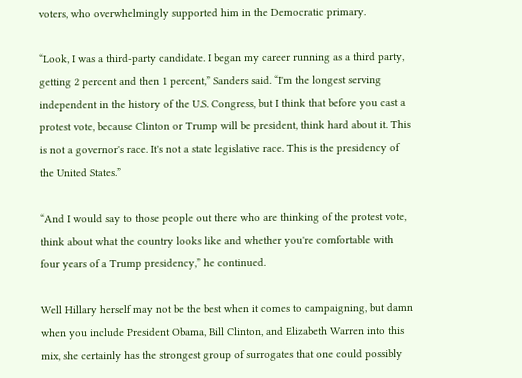voters, who overwhelmingly supported him in the Democratic primary.

“Look, I was a third-party candidate. I began my career running as a third party, getting 2 percent and then 1 percent,” Sanders said. “I'm the longest serving independent in the history of the U.S. Congress, but I think that before you cast a protest vote, because Clinton or Trump will be president, think hard about it. This is not a governor's race. It's not a state legislative race. This is the presidency of the United States.”

“And I would say to those people out there who are thinking of the protest vote, think about what the country looks like and whether you're comfortable with four years of a Trump presidency,” he continued.

Well Hillary herself may not be the best when it comes to campaigning, but damn when you include President Obama, Bill Clinton, and Elizabeth Warren into this mix, she certainly has the strongest group of surrogates that one could possibly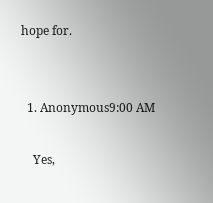hope for.


  1. Anonymous9:00 AM

    Yes,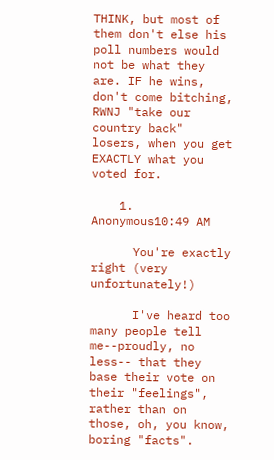THINK, but most of them don't else his poll numbers would not be what they are. IF he wins, don't come bitching, RWNJ "take our country back" losers, when you get EXACTLY what you voted for.

    1. Anonymous10:49 AM

      You're exactly right (very unfortunately!)

      I've heard too many people tell me--proudly, no less-- that they base their vote on their "feelings", rather than on those, oh, you know, boring "facts".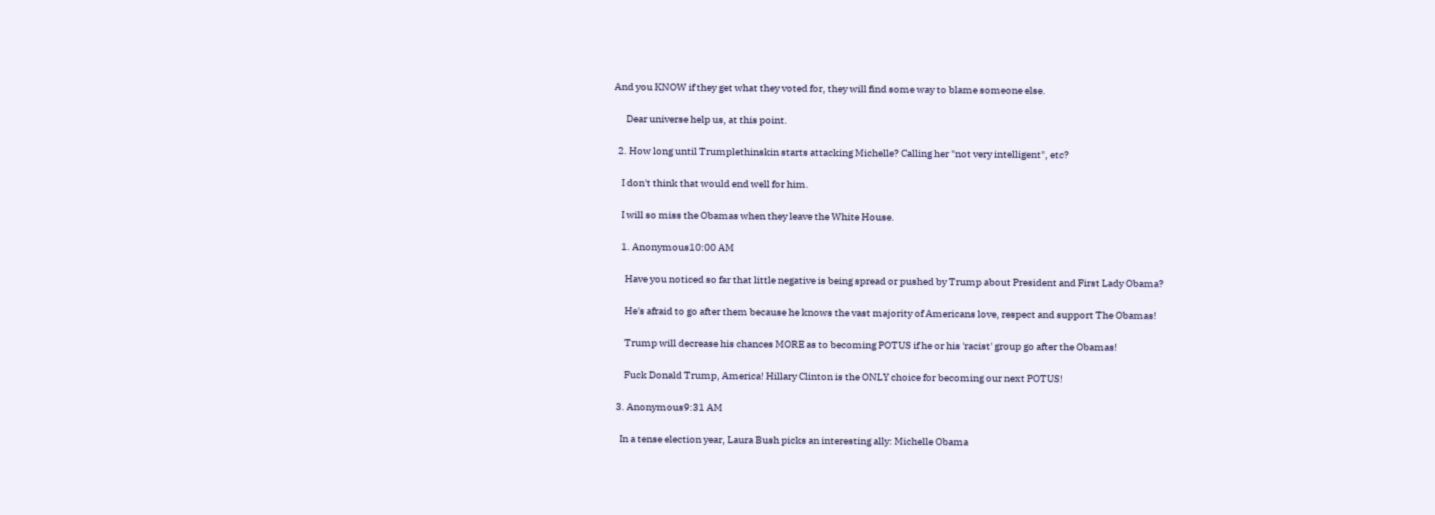And you KNOW if they get what they voted for, they will find some way to blame someone else.

      Dear universe help us, at this point.

  2. How long until Trumplethinskin starts attacking Michelle? Calling her "not very intelligent", etc?

    I don't think that would end well for him.

    I will so miss the Obamas when they leave the White House.

    1. Anonymous10:00 AM

      Have you noticed so far that little negative is being spread or pushed by Trump about President and First Lady Obama?

      He's afraid to go after them because he knows the vast majority of Americans love, respect and support The Obamas!

      Trump will decrease his chances MORE as to becoming POTUS if he or his 'racist' group go after the Obamas!

      Fuck Donald Trump, America! Hillary Clinton is the ONLY choice for becoming our next POTUS!

  3. Anonymous9:31 AM

    In a tense election year, Laura Bush picks an interesting ally: Michelle Obama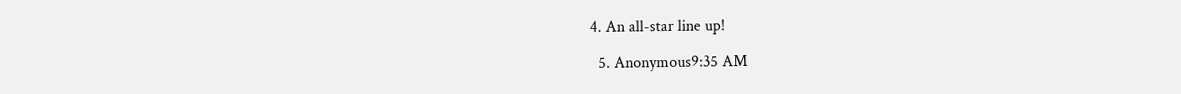4. An all-star line up!

  5. Anonymous9:35 AM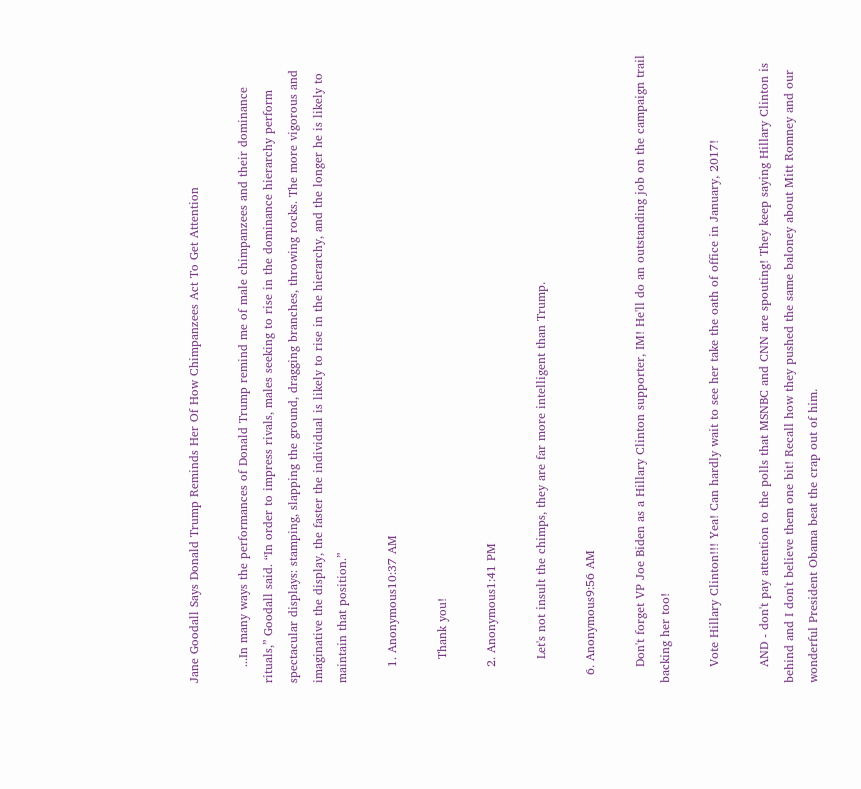Jane Goodall Says Donald Trump Reminds Her Of How Chimpanzees Act To Get Attention

    ...In many ways the performances of Donald Trump remind me of male chimpanzees and their dominance rituals,” Goodall said. “In order to impress rivals, males seeking to rise in the dominance hierarchy perform spectacular displays: stamping, slapping the ground, dragging branches, throwing rocks. The more vigorous and imaginative the display, the faster the individual is likely to rise in the hierarchy, and the longer he is likely to maintain that position.”

    1. Anonymous10:37 AM

      Thank you!

    2. Anonymous1:41 PM

      Let's not insult the chimps, they are far more intelligent than Trump.

  6. Anonymous9:56 AM

    Don't forget VP Joe Biden as a Hillary Clinton supporter, IM! He'll do an outstanding job on the campaign trail backing her too!

    Vote Hillary Clinton!!! Yea! Can hardly wait to see her take the oath of office in January, 2017!

    AND - don't pay attention to the polls that MSNBC and CNN are spouting! They keep saying Hillary Clinton is behind and I don't believe them one bit! Recall how they pushed the same baloney about Mitt Romney and our wonderful President Obama beat the crap out of him.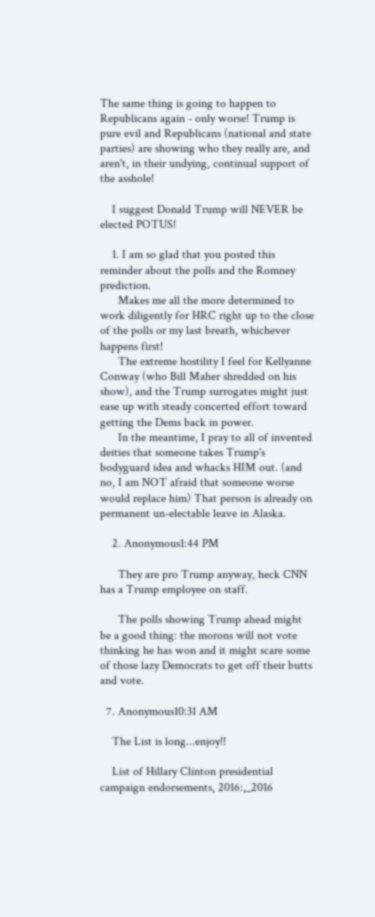The same thing is going to happen to Republicans again - only worse! Trump is pure evil and Republicans (national and state parties) are showing who they really are, and aren't, in their undying, continual support of the asshole!

    I suggest Donald Trump will NEVER be elected POTUS!

    1. I am so glad that you posted this reminder about the polls and the Romney prediction.
      Makes me all the more determined to work diligently for HRC right up to the close of the polls or my last breath, whichever happens first!
      The extreme hostility I feel for Kellyanne Conway (who Bill Maher shredded on his show), and the Trump surrogates might just ease up with steady concerted effort toward getting the Dems back in power.
      In the meantime, I pray to all of invented deities that someone takes Trump's bodyguard idea and whacks HIM out. (and no, I am NOT afraid that someone worse would replace him) That person is already on permanent un-electable leave in Alaska.

    2. Anonymous1:44 PM

      They are pro Trump anyway, heck CNN has a Trump employee on staff.

      The polls showing Trump ahead might be a good thing: the morons will not vote thinking he has won and it might scare some of those lazy Democrats to get off their butts and vote.

  7. Anonymous10:31 AM

    The List is long...enjoy!!

    List of Hillary Clinton presidential campaign endorsements, 2016:,_2016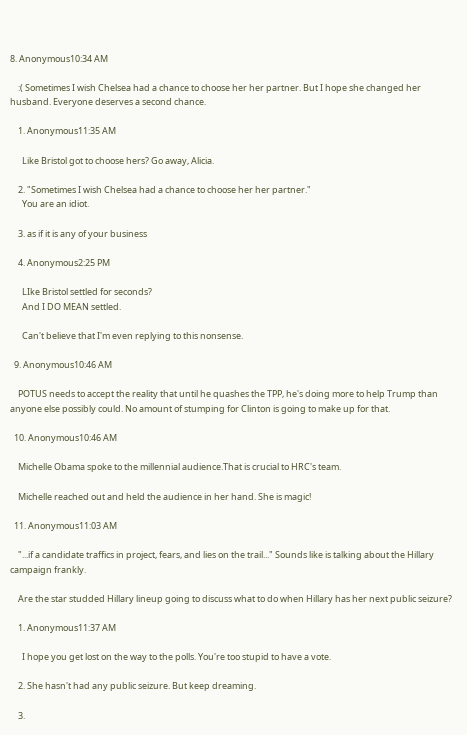8. Anonymous10:34 AM

    :( Sometimes I wish Chelsea had a chance to choose her her partner. But I hope she changed her husband. Everyone deserves a second chance.

    1. Anonymous11:35 AM

      Like Bristol got to choose hers? Go away, Alicia.

    2. "Sometimes I wish Chelsea had a chance to choose her her partner."
      You are an idiot.

    3. as if it is any of your business

    4. Anonymous2:25 PM

      LIke Bristol settled for seconds?
      And I DO MEAN settled.

      Can't believe that I'm even replying to this nonsense.

  9. Anonymous10:46 AM

    POTUS needs to accept the reality that until he quashes the TPP, he's doing more to help Trump than anyone else possibly could. No amount of stumping for Clinton is going to make up for that.

  10. Anonymous10:46 AM

    Michelle Obama spoke to the millennial audience.That is crucial to HRC's team.

    Michelle reached out and held the audience in her hand. She is magic!

  11. Anonymous11:03 AM

    "...if a candidate traffics in project, fears, and lies on the trail..." Sounds like is talking about the Hillary campaign frankly.

    Are the star studded Hillary lineup going to discuss what to do when Hillary has her next public seizure?

    1. Anonymous11:37 AM

      I hope you get lost on the way to the polls. You're too stupid to have a vote.

    2. She hasn't had any public seizure. But keep dreaming.

    3.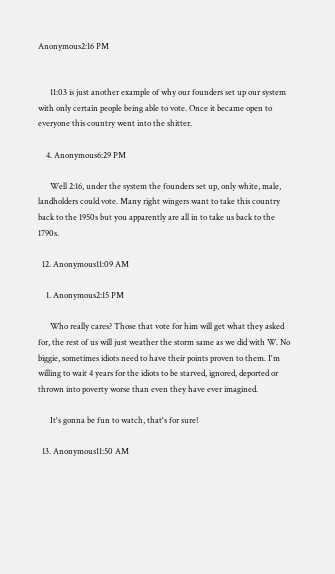Anonymous2:16 PM


      11:03 is just another example of why our founders set up our system with only certain people being able to vote. Once it became open to everyone this country went into the shitter.

    4. Anonymous6:29 PM

      Well 2:16, under the system the founders set up, only white, male, landholders could vote. Many right wingers want to take this country back to the 1950s but you apparently are all in to take us back to the 1790s.

  12. Anonymous11:09 AM

    1. Anonymous2:15 PM

      Who really cares? Those that vote for him will get what they asked for, the rest of us will just weather the storm same as we did with W. No biggie, sometimes idiots need to have their points proven to them. I'm willing to wait 4 years for the idiots to be starved, ignored, deported or thrown into poverty worse than even they have ever imagined.

      It's gonna be fun to watch, that's for sure!

  13. Anonymous11:50 AM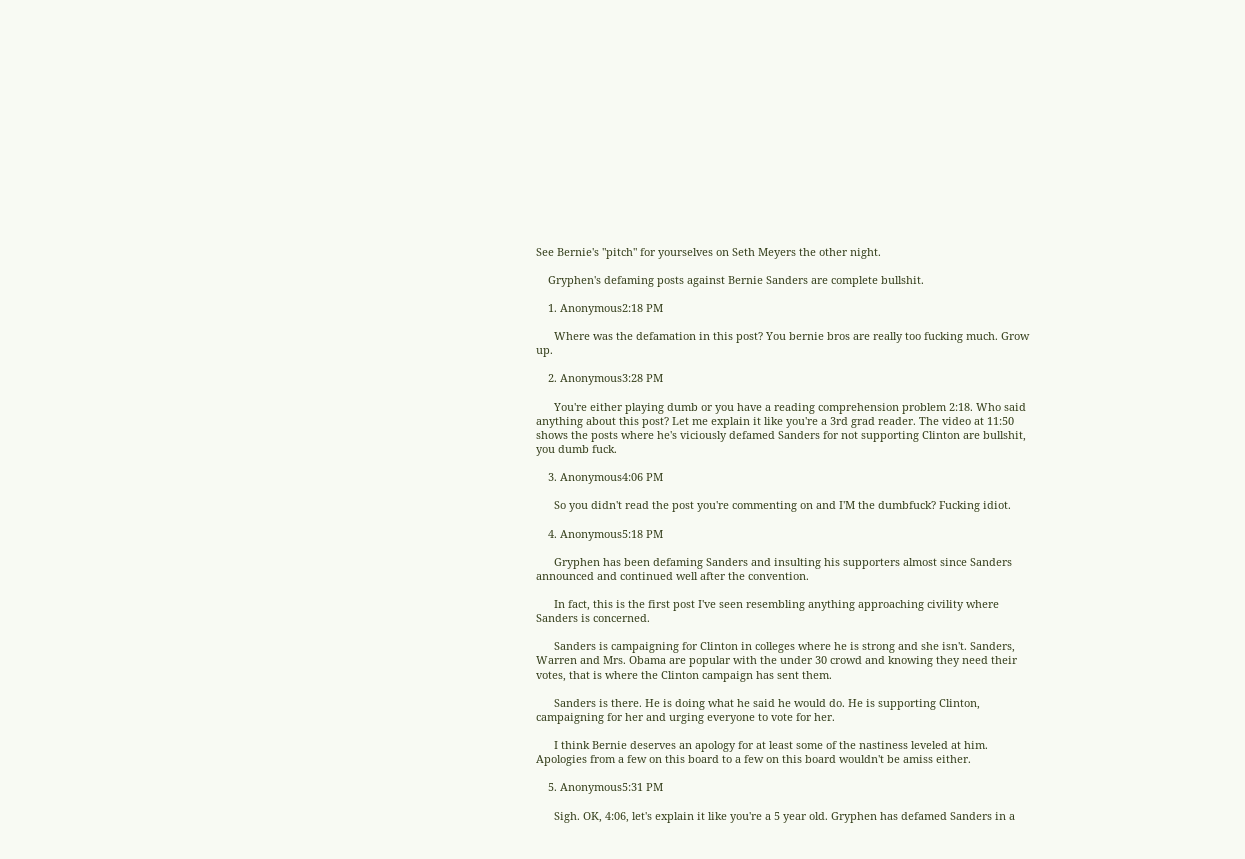See Bernie's "pitch" for yourselves on Seth Meyers the other night.

    Gryphen's defaming posts against Bernie Sanders are complete bullshit.

    1. Anonymous2:18 PM

      Where was the defamation in this post? You bernie bros are really too fucking much. Grow up.

    2. Anonymous3:28 PM

      You're either playing dumb or you have a reading comprehension problem 2:18. Who said anything about this post? Let me explain it like you're a 3rd grad reader. The video at 11:50 shows the posts where he's viciously defamed Sanders for not supporting Clinton are bullshit, you dumb fuck.

    3. Anonymous4:06 PM

      So you didn't read the post you're commenting on and I'M the dumbfuck? Fucking idiot.

    4. Anonymous5:18 PM

      Gryphen has been defaming Sanders and insulting his supporters almost since Sanders announced and continued well after the convention.

      In fact, this is the first post I've seen resembling anything approaching civility where Sanders is concerned.

      Sanders is campaigning for Clinton in colleges where he is strong and she isn't. Sanders, Warren and Mrs. Obama are popular with the under 30 crowd and knowing they need their votes, that is where the Clinton campaign has sent them.

      Sanders is there. He is doing what he said he would do. He is supporting Clinton, campaigning for her and urging everyone to vote for her.

      I think Bernie deserves an apology for at least some of the nastiness leveled at him. Apologies from a few on this board to a few on this board wouldn't be amiss either.

    5. Anonymous5:31 PM

      Sigh. OK, 4:06, let's explain it like you're a 5 year old. Gryphen has defamed Sanders in a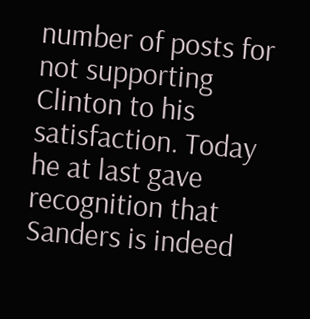number of posts for not supporting Clinton to his satisfaction. Today he at last gave recognition that Sanders is indeed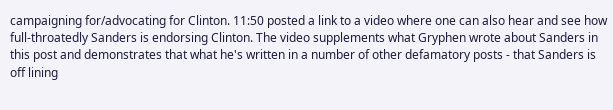campaigning for/advocating for Clinton. 11:50 posted a link to a video where one can also hear and see how full-throatedly Sanders is endorsing Clinton. The video supplements what Gryphen wrote about Sanders in this post and demonstrates that what he's written in a number of other defamatory posts - that Sanders is off lining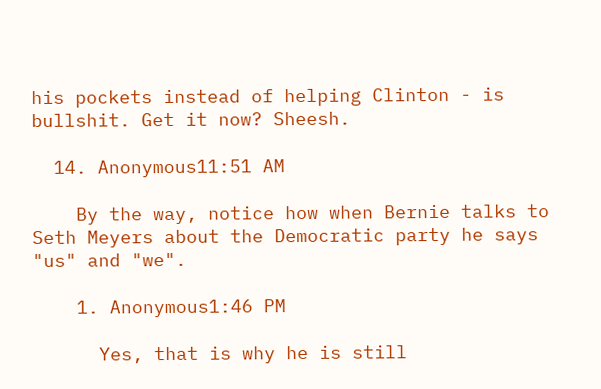his pockets instead of helping Clinton - is bullshit. Get it now? Sheesh.

  14. Anonymous11:51 AM

    By the way, notice how when Bernie talks to Seth Meyers about the Democratic party he says "us" and "we".

    1. Anonymous1:46 PM

      Yes, that is why he is still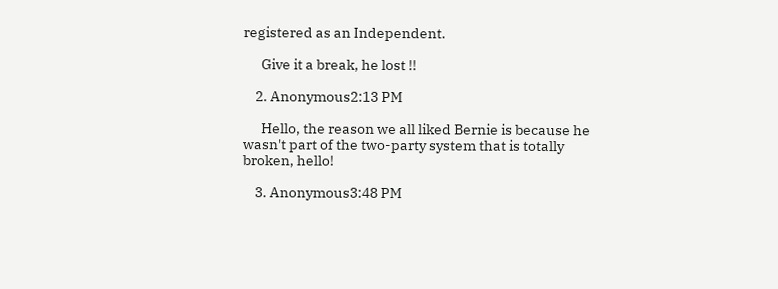registered as an Independent.

      Give it a break, he lost !!

    2. Anonymous2:13 PM

      Hello, the reason we all liked Bernie is because he wasn't part of the two-party system that is totally broken, hello!

    3. Anonymous3:48 PM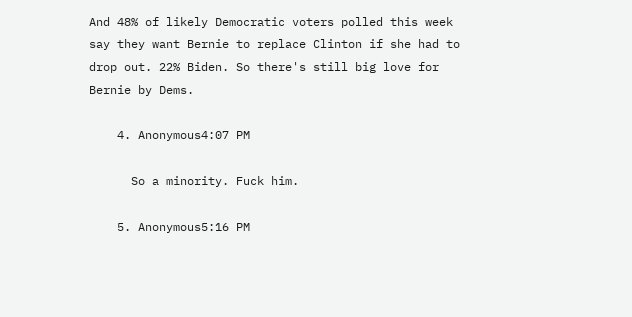And 48% of likely Democratic voters polled this week say they want Bernie to replace Clinton if she had to drop out. 22% Biden. So there's still big love for Bernie by Dems.

    4. Anonymous4:07 PM

      So a minority. Fuck him.

    5. Anonymous5:16 PM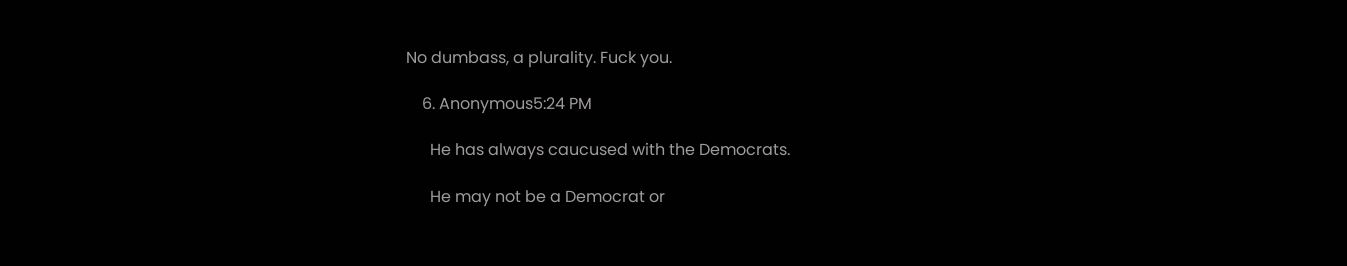No dumbass, a plurality. Fuck you.

    6. Anonymous5:24 PM

      He has always caucused with the Democrats.

      He may not be a Democrat or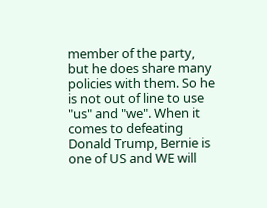member of the party, but he does share many policies with them. So he is not out of line to use "us" and "we". When it comes to defeating Donald Trump, Bernie is one of US and WE will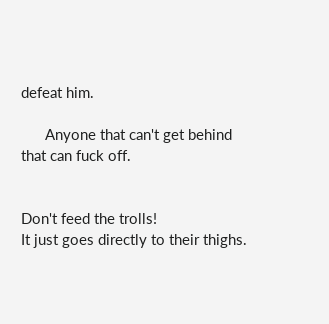defeat him.

      Anyone that can't get behind that can fuck off.


Don't feed the trolls!
It just goes directly to their thighs.